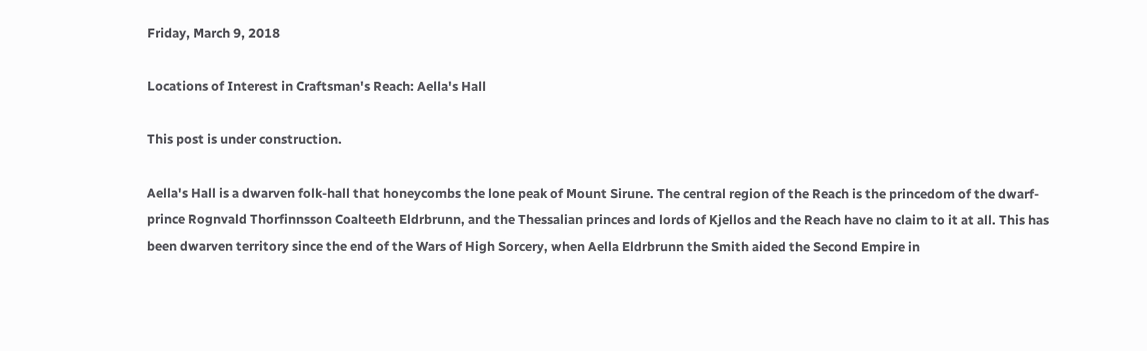Friday, March 9, 2018

Locations of Interest in Craftsman's Reach: Aella's Hall

This post is under construction.

Aella's Hall is a dwarven folk-hall that honeycombs the lone peak of Mount Sirune. The central region of the Reach is the princedom of the dwarf-prince Rognvald Thorfinnsson Coalteeth Eldrbrunn, and the Thessalian princes and lords of Kjellos and the Reach have no claim to it at all. This has been dwarven territory since the end of the Wars of High Sorcery, when Aella Eldrbrunn the Smith aided the Second Empire in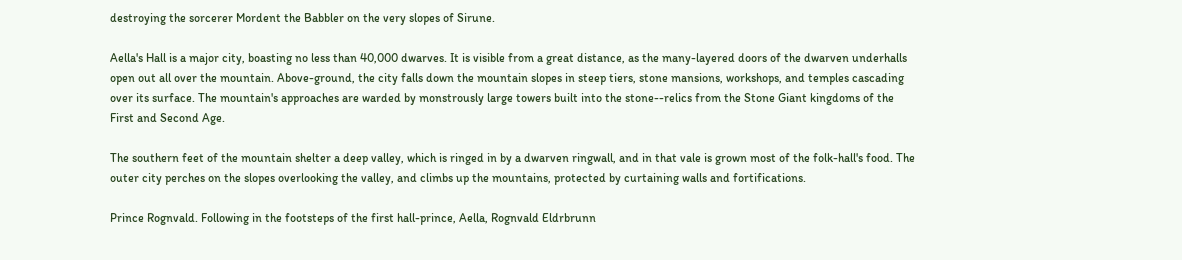destroying the sorcerer Mordent the Babbler on the very slopes of Sirune.

Aella's Hall is a major city, boasting no less than 40,000 dwarves. It is visible from a great distance, as the many-layered doors of the dwarven underhalls open out all over the mountain. Above-ground, the city falls down the mountain slopes in steep tiers, stone mansions, workshops, and temples cascading over its surface. The mountain's approaches are warded by monstrously large towers built into the stone--relics from the Stone Giant kingdoms of the First and Second Age.

The southern feet of the mountain shelter a deep valley, which is ringed in by a dwarven ringwall, and in that vale is grown most of the folk-hall's food. The outer city perches on the slopes overlooking the valley, and climbs up the mountains, protected by curtaining walls and fortifications.

Prince Rognvald. Following in the footsteps of the first hall-prince, Aella, Rognvald Eldrbrunn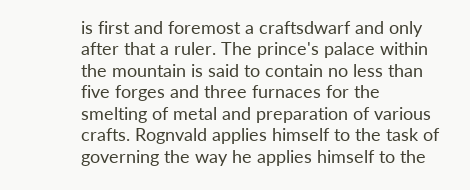is first and foremost a craftsdwarf and only after that a ruler. The prince's palace within the mountain is said to contain no less than five forges and three furnaces for the smelting of metal and preparation of various crafts. Rognvald applies himself to the task of governing the way he applies himself to the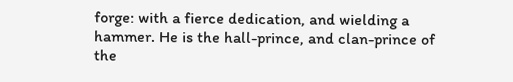forge: with a fierce dedication, and wielding a hammer. He is the hall-prince, and clan-prince of the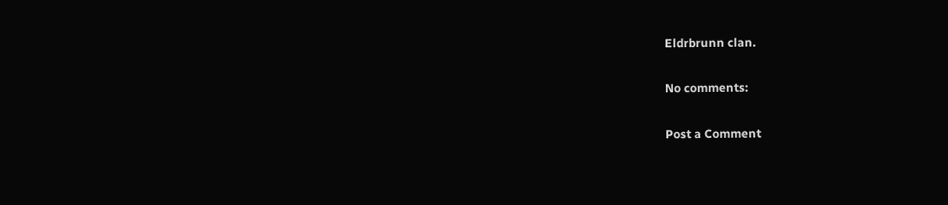Eldrbrunn clan.

No comments:

Post a Comment